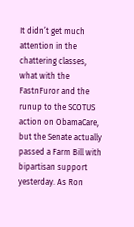It didn’t get much attention in the chattering classes, what with the FastnFuror and the runup to the SCOTUS action on ObamaCare, but the Senate actually passed a Farm Bill with bipartisan support yesterday. As Ron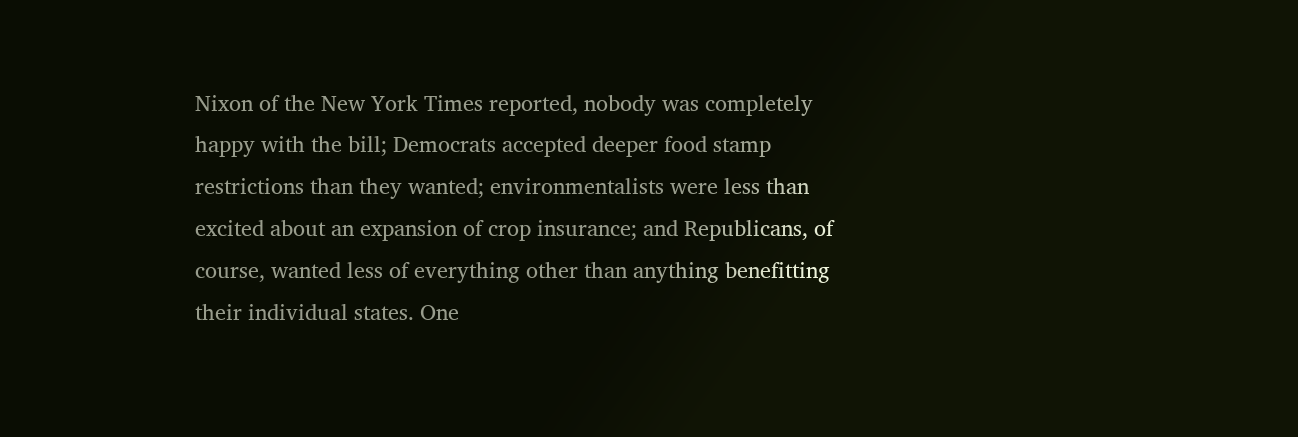Nixon of the New York Times reported, nobody was completely happy with the bill; Democrats accepted deeper food stamp restrictions than they wanted; environmentalists were less than excited about an expansion of crop insurance; and Republicans, of course, wanted less of everything other than anything benefitting their individual states. One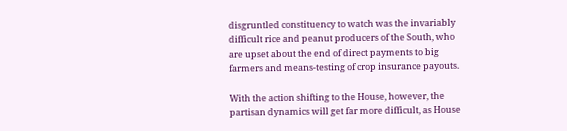disgruntled constituency to watch was the invariably difficult rice and peanut producers of the South, who are upset about the end of direct payments to big farmers and means-testing of crop insurance payouts.

With the action shifting to the House, however, the partisan dynamics will get far more difficult, as House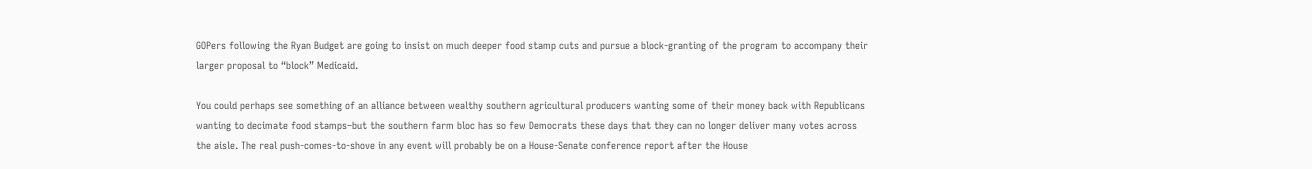GOPers following the Ryan Budget are going to insist on much deeper food stamp cuts and pursue a block-granting of the program to accompany their larger proposal to “block” Medicaid.

You could perhaps see something of an alliance between wealthy southern agricultural producers wanting some of their money back with Republicans wanting to decimate food stamps–but the southern farm bloc has so few Democrats these days that they can no longer deliver many votes across the aisle. The real push-comes-to-shove in any event will probably be on a House-Senate conference report after the House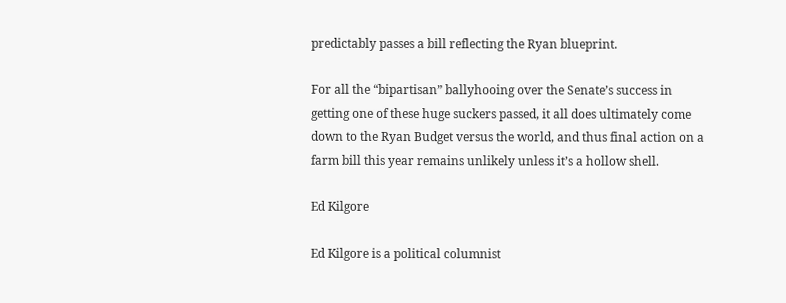predictably passes a bill reflecting the Ryan blueprint.

For all the “bipartisan” ballyhooing over the Senate’s success in getting one of these huge suckers passed, it all does ultimately come down to the Ryan Budget versus the world, and thus final action on a farm bill this year remains unlikely unless it’s a hollow shell.

Ed Kilgore

Ed Kilgore is a political columnist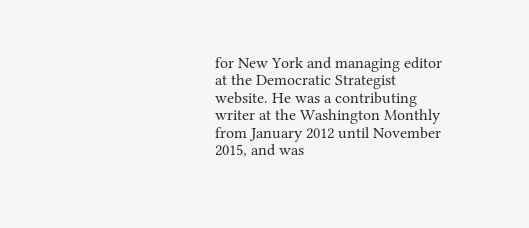for New York and managing editor at the Democratic Strategist website. He was a contributing writer at the Washington Monthly from January 2012 until November 2015, and was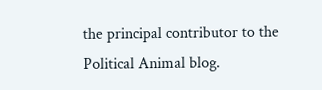the principal contributor to the Political Animal blog.